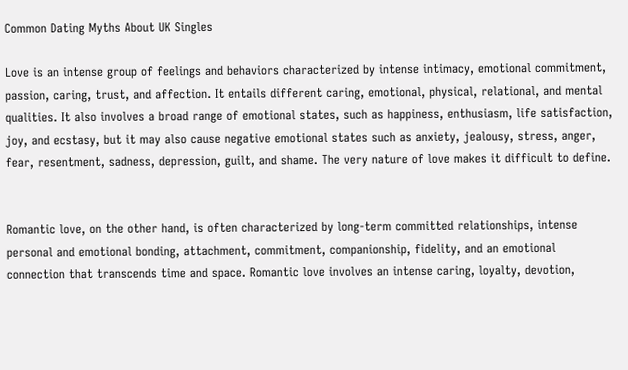Common Dating Myths About UK Singles

Love is an intense group of feelings and behaviors characterized by intense intimacy, emotional commitment, passion, caring, trust, and affection. It entails different caring, emotional, physical, relational, and mental qualities. It also involves a broad range of emotional states, such as happiness, enthusiasm, life satisfaction, joy, and ecstasy, but it may also cause negative emotional states such as anxiety, jealousy, stress, anger, fear, resentment, sadness, depression, guilt, and shame. The very nature of love makes it difficult to define.


Romantic love, on the other hand, is often characterized by long-term committed relationships, intense personal and emotional bonding, attachment, commitment, companionship, fidelity, and an emotional connection that transcends time and space. Romantic love involves an intense caring, loyalty, devotion,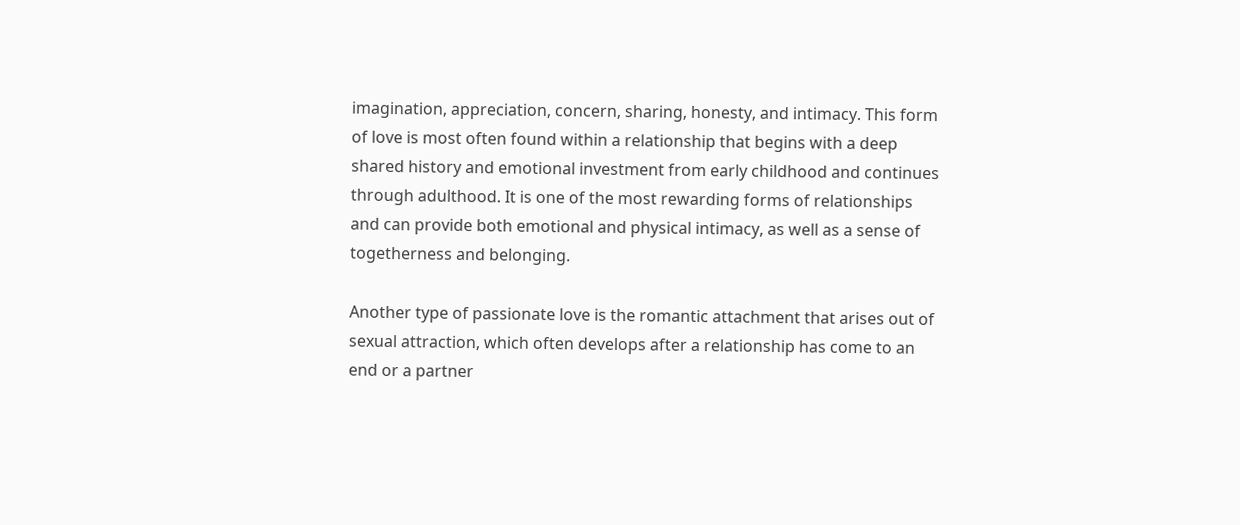imagination, appreciation, concern, sharing, honesty, and intimacy. This form of love is most often found within a relationship that begins with a deep shared history and emotional investment from early childhood and continues through adulthood. It is one of the most rewarding forms of relationships and can provide both emotional and physical intimacy, as well as a sense of togetherness and belonging.

Another type of passionate love is the romantic attachment that arises out of sexual attraction, which often develops after a relationship has come to an end or a partner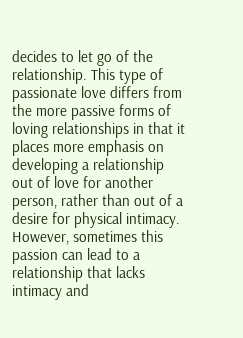decides to let go of the relationship. This type of passionate love differs from the more passive forms of loving relationships in that it places more emphasis on developing a relationship out of love for another person, rather than out of a desire for physical intimacy. However, sometimes this passion can lead to a relationship that lacks intimacy and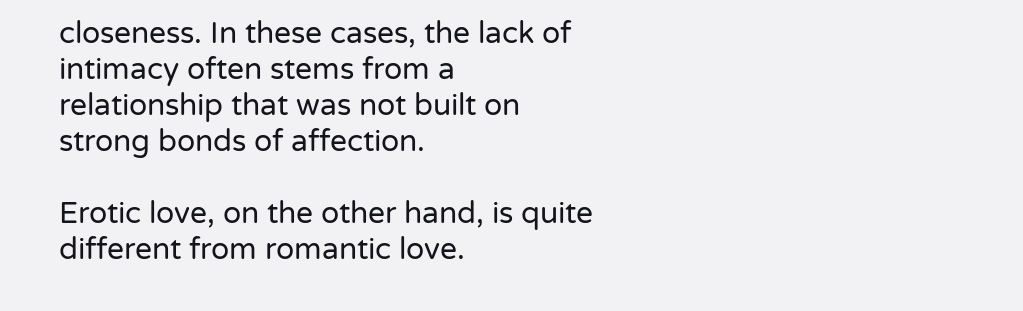closeness. In these cases, the lack of intimacy often stems from a relationship that was not built on strong bonds of affection.

Erotic love, on the other hand, is quite different from romantic love.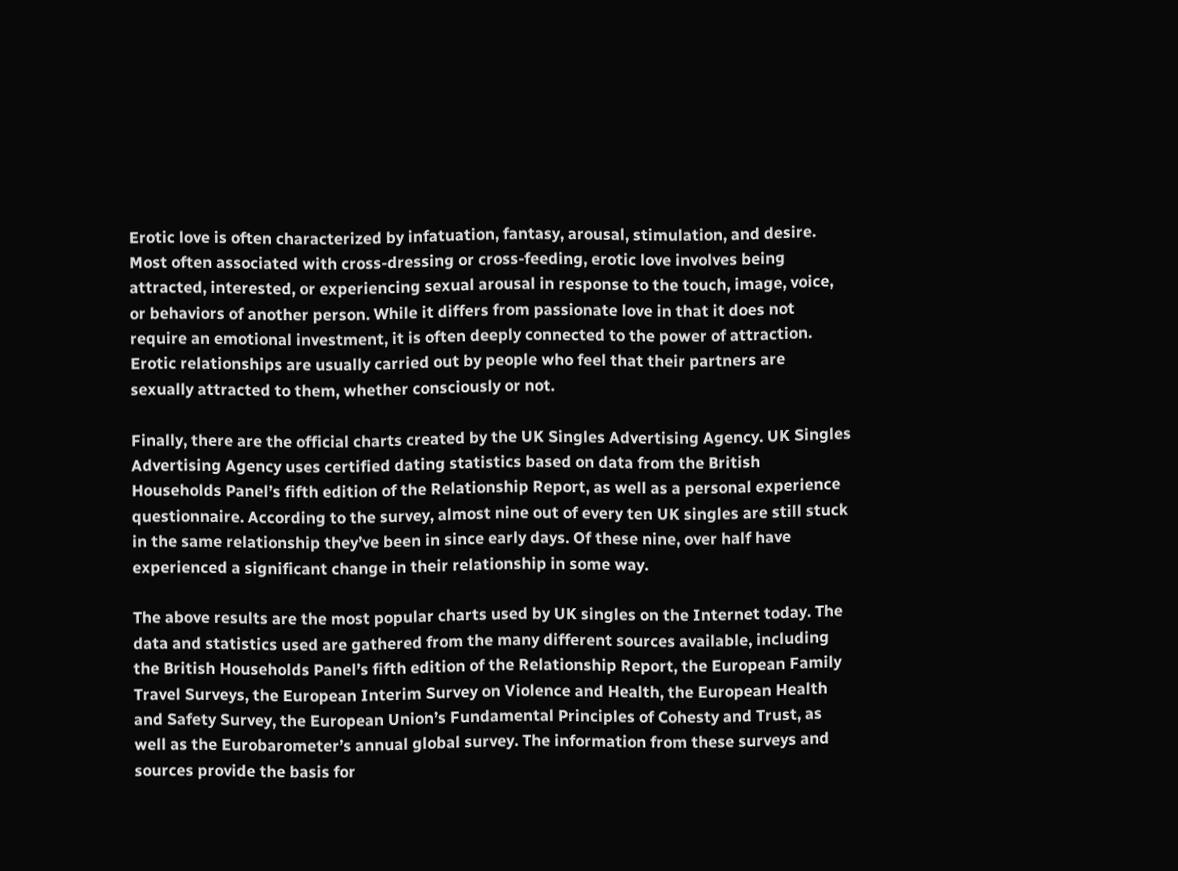Erotic love is often characterized by infatuation, fantasy, arousal, stimulation, and desire. Most often associated with cross-dressing or cross-feeding, erotic love involves being attracted, interested, or experiencing sexual arousal in response to the touch, image, voice, or behaviors of another person. While it differs from passionate love in that it does not require an emotional investment, it is often deeply connected to the power of attraction. Erotic relationships are usually carried out by people who feel that their partners are sexually attracted to them, whether consciously or not.

Finally, there are the official charts created by the UK Singles Advertising Agency. UK Singles Advertising Agency uses certified dating statistics based on data from the British Households Panel’s fifth edition of the Relationship Report, as well as a personal experience questionnaire. According to the survey, almost nine out of every ten UK singles are still stuck in the same relationship they’ve been in since early days. Of these nine, over half have experienced a significant change in their relationship in some way.

The above results are the most popular charts used by UK singles on the Internet today. The data and statistics used are gathered from the many different sources available, including the British Households Panel’s fifth edition of the Relationship Report, the European Family Travel Surveys, the European Interim Survey on Violence and Health, the European Health and Safety Survey, the European Union’s Fundamental Principles of Cohesty and Trust, as well as the Eurobarometer’s annual global survey. The information from these surveys and sources provide the basis for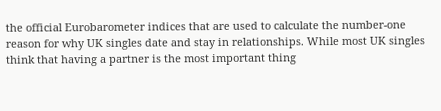the official Eurobarometer indices that are used to calculate the number-one reason for why UK singles date and stay in relationships. While most UK singles think that having a partner is the most important thing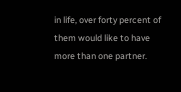in life, over forty percent of them would like to have more than one partner.